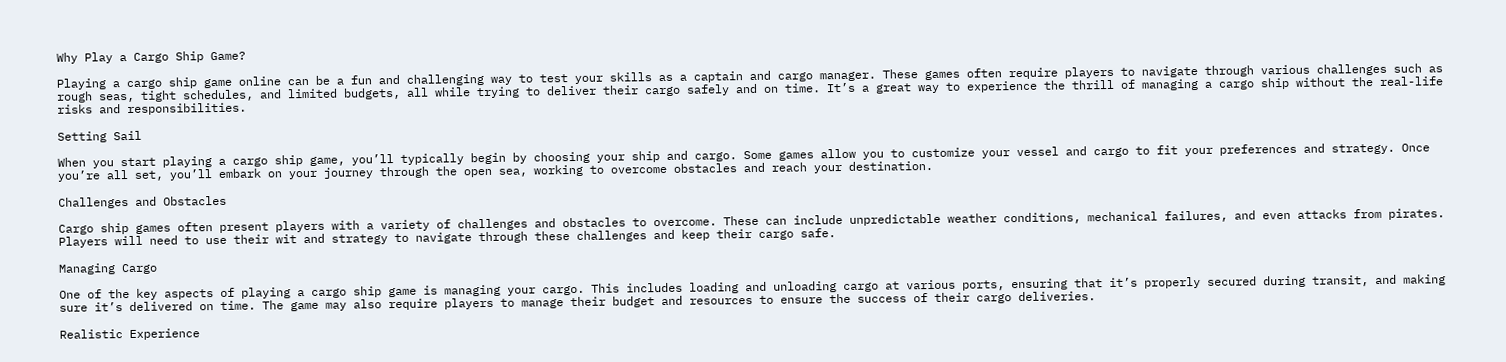Why Play a Cargo Ship Game?

Playing a cargo ship game online can be a fun and challenging way to test your skills as a captain and cargo manager. These games often require players to navigate through various challenges such as rough seas, tight schedules, and limited budgets, all while trying to deliver their cargo safely and on time. It’s a great way to experience the thrill of managing a cargo ship without the real-life risks and responsibilities.

Setting Sail

When you start playing a cargo ship game, you’ll typically begin by choosing your ship and cargo. Some games allow you to customize your vessel and cargo to fit your preferences and strategy. Once you’re all set, you’ll embark on your journey through the open sea, working to overcome obstacles and reach your destination.

Challenges and Obstacles

Cargo ship games often present players with a variety of challenges and obstacles to overcome. These can include unpredictable weather conditions, mechanical failures, and even attacks from pirates. Players will need to use their wit and strategy to navigate through these challenges and keep their cargo safe.

Managing Cargo

One of the key aspects of playing a cargo ship game is managing your cargo. This includes loading and unloading cargo at various ports, ensuring that it’s properly secured during transit, and making sure it’s delivered on time. The game may also require players to manage their budget and resources to ensure the success of their cargo deliveries.

Realistic Experience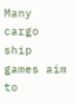Many cargo ship games aim to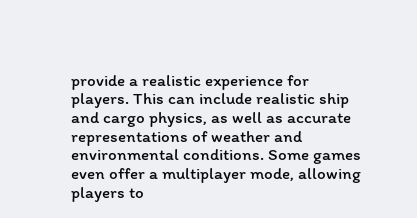provide a realistic experience for players. This can include realistic ship and cargo physics, as well as accurate representations of weather and environmental conditions. Some games even offer a multiplayer mode, allowing players to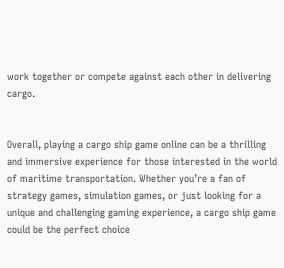work together or compete against each other in delivering cargo.


Overall, playing a cargo ship game online can be a thrilling and immersive experience for those interested in the world of maritime transportation. Whether you’re a fan of strategy games, simulation games, or just looking for a unique and challenging gaming experience, a cargo ship game could be the perfect choice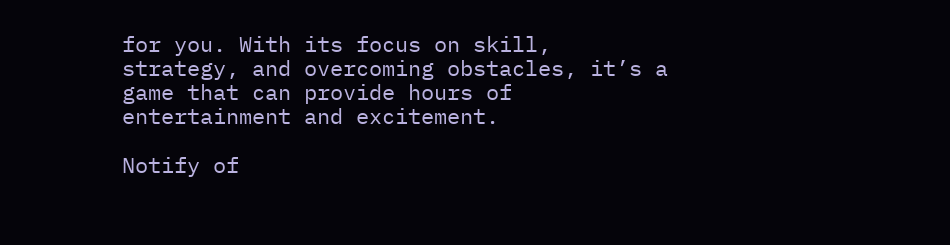for you. With its focus on skill, strategy, and overcoming obstacles, it’s a game that can provide hours of entertainment and excitement.

Notify of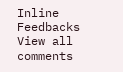Inline Feedbacks
View all comments